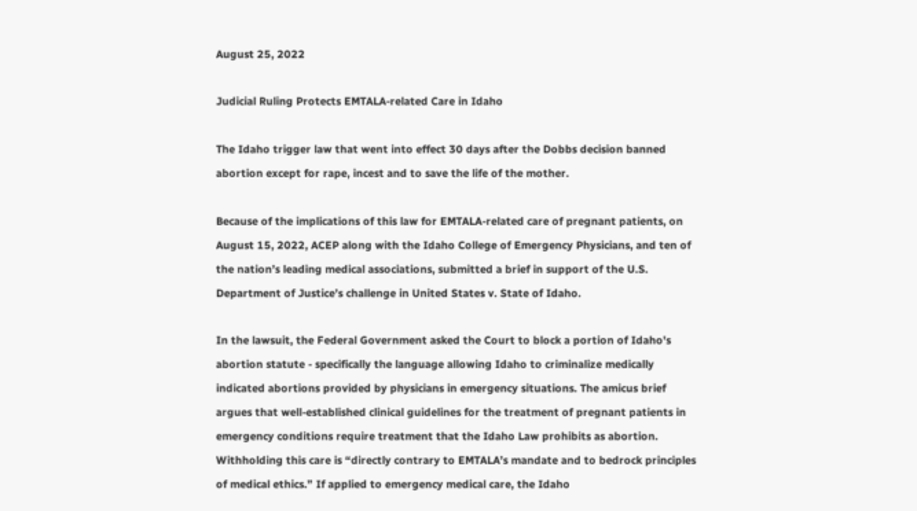August 25, 2022

Judicial Ruling Protects EMTALA-related Care in Idaho

The Idaho trigger law that went into effect 30 days after the Dobbs decision banned abortion except for rape, incest and to save the life of the mother.

Because of the implications of this law for EMTALA-related care of pregnant patients, on August 15, 2022, ACEP along with the Idaho College of Emergency Physicians, and ten of the nation’s leading medical associations, submitted a brief in support of the U.S. Department of Justice’s challenge in United States v. State of Idaho.

In the lawsuit, the Federal Government asked the Court to block a portion of Idaho's abortion statute - specifically the language allowing Idaho to criminalize medically indicated abortions provided by physicians in emergency situations. The amicus brief argues that well-established clinical guidelines for the treatment of pregnant patients in emergency conditions require treatment that the Idaho Law prohibits as abortion. Withholding this care is “directly contrary to EMTALA’s mandate and to bedrock principles of medical ethics.” If applied to emergency medical care, the Idaho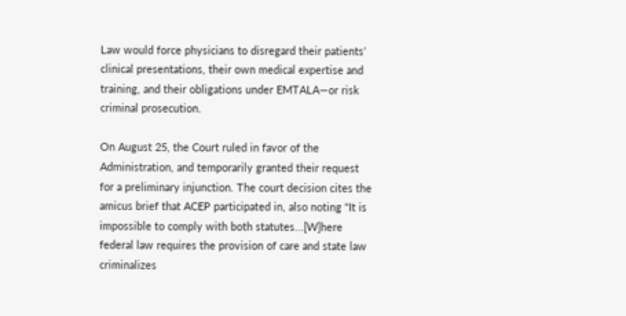Law would force physicians to disregard their patients’ clinical presentations, their own medical expertise and training, and their obligations under EMTALA—or risk criminal prosecution.

On August 25, the Court ruled in favor of the Administration, and temporarily granted their request for a preliminary injunction. The court decision cites the amicus brief that ACEP participated in, also noting "It is impossible to comply with both statutes...[W]here federal law requires the provision of care and state law criminalizes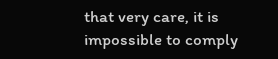that very care, it is impossible to comply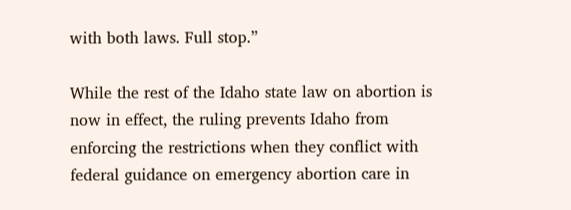with both laws. Full stop.”

While the rest of the Idaho state law on abortion is now in effect, the ruling prevents Idaho from enforcing the restrictions when they conflict with federal guidance on emergency abortion care in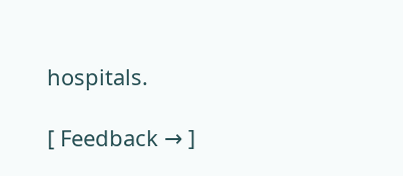hospitals.

[ Feedback → ]